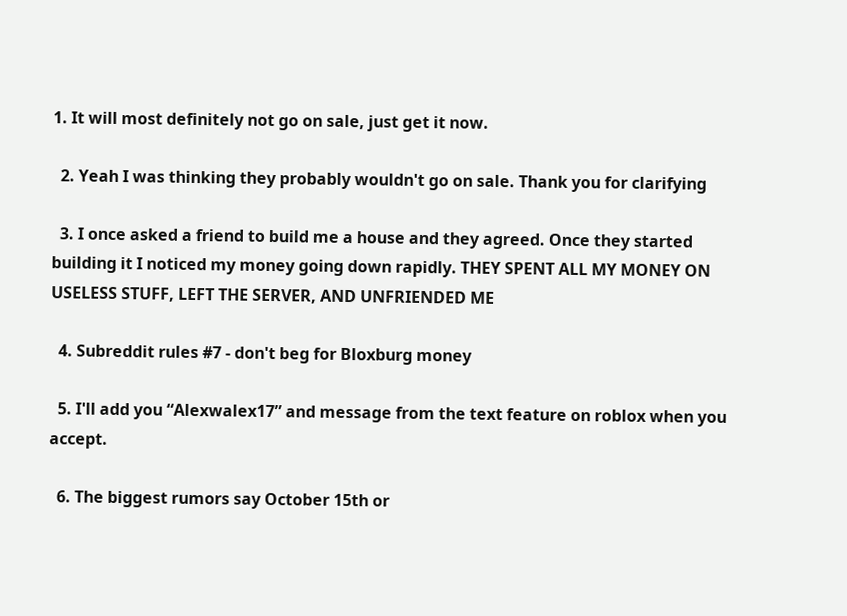1. It will most definitely not go on sale, just get it now.

  2. Yeah I was thinking they probably wouldn't go on sale. Thank you for clarifying

  3. I once asked a friend to build me a house and they agreed. Once they started building it I noticed my money going down rapidly. THEY SPENT ALL MY MONEY ON USELESS STUFF, LEFT THE SERVER, AND UNFRIENDED ME

  4. Subreddit rules #7 - don't beg for Bloxburg money

  5. I'll add you “Alexwalex17” and message from the text feature on roblox when you accept.

  6. The biggest rumors say October 15th or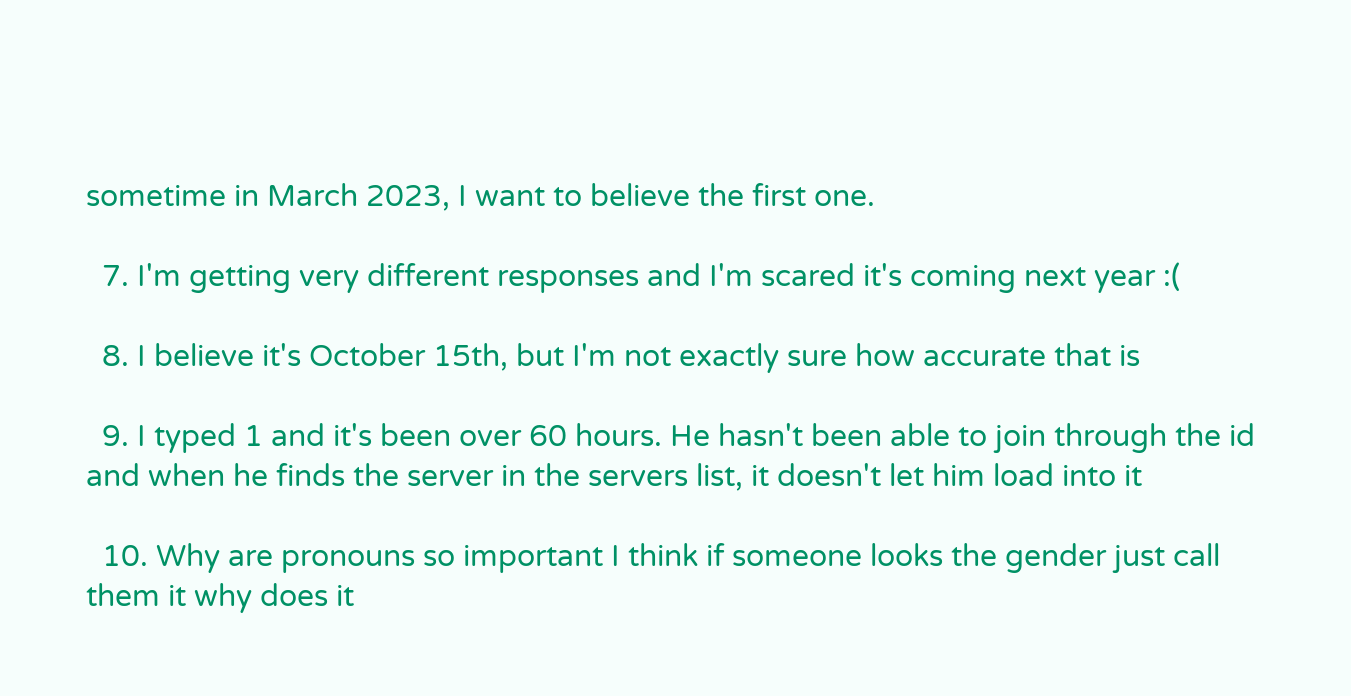sometime in March 2023, I want to believe the first one.

  7. I'm getting very different responses and I'm scared it's coming next year :(

  8. I believe it's October 15th, but I'm not exactly sure how accurate that is

  9. I typed 1 and it's been over 60 hours. He hasn't been able to join through the id and when he finds the server in the servers list, it doesn't let him load into it

  10. Why are pronouns so important I think if someone looks the gender just call them it why does it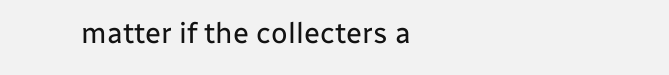matter if the collecters a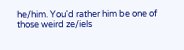he/him. You'd rather him be one of those weird ze/iels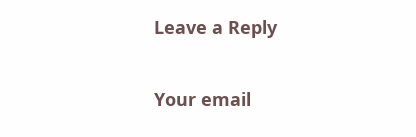Leave a Reply

Your email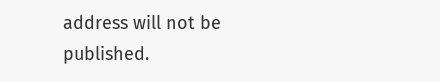address will not be published.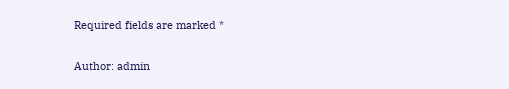Required fields are marked *

Author: admin